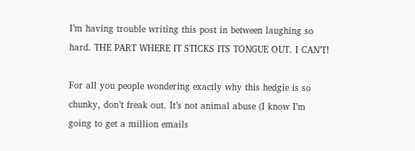I’m having trouble writing this post in between laughing so hard. THE PART WHERE IT STICKS ITS TONGUE OUT. I CAN’T!

For all you people wondering exactly why this hedgie is so chunky, don’t freak out. It’s not animal abuse (I know I’m going to get a million emails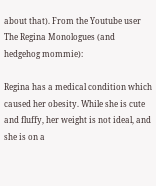about that). From the Youtube user The Regina Monologues (and hedgehog mommie):

Regina has a medical condition which caused her obesity. While she is cute and fluffy, her weight is not ideal, and she is on a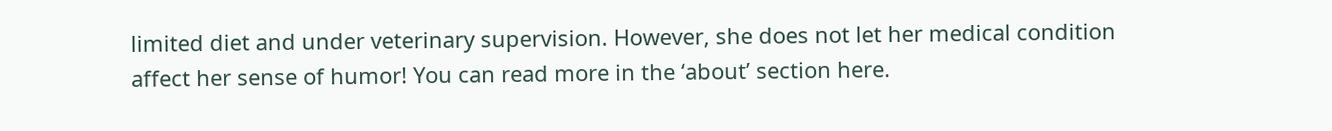limited diet and under veterinary supervision. However, she does not let her medical condition affect her sense of humor! You can read more in the ‘about’ section here.